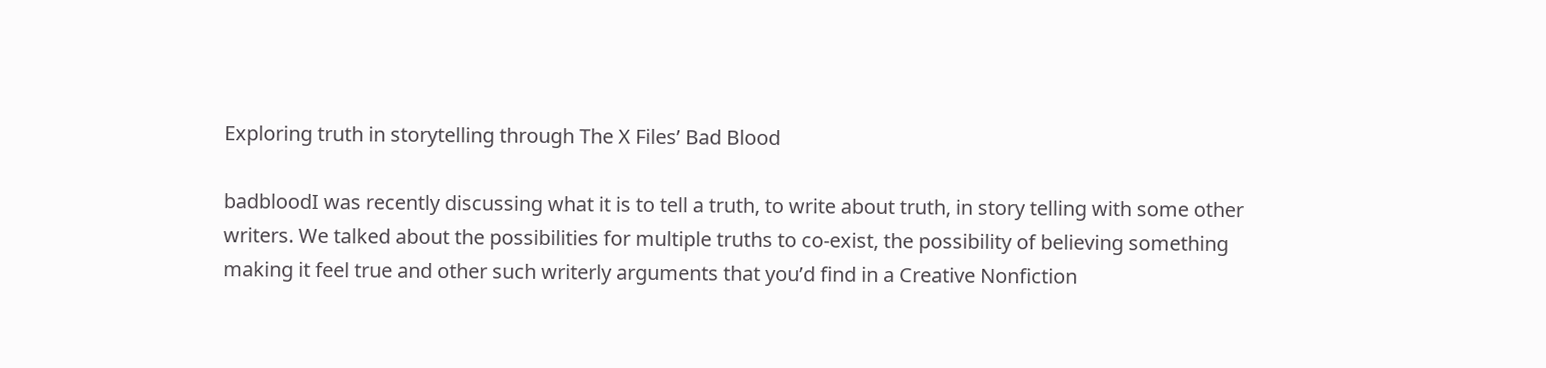Exploring truth in storytelling through The X Files’ Bad Blood

badbloodI was recently discussing what it is to tell a truth, to write about truth, in story telling with some other writers. We talked about the possibilities for multiple truths to co-exist, the possibility of believing something making it feel true and other such writerly arguments that you’d find in a Creative Nonfiction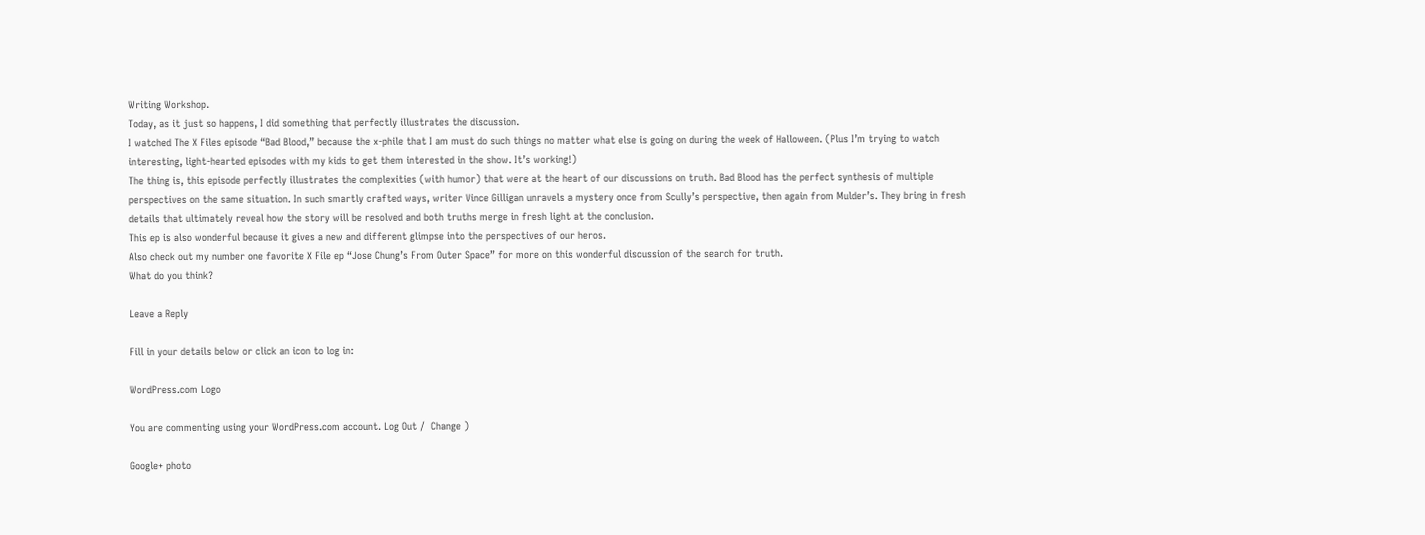Writing Workshop.
Today, as it just so happens, I did something that perfectly illustrates the discussion.
I watched The X Files episode “Bad Blood,” because the x-phile that I am must do such things no matter what else is going on during the week of Halloween. (Plus I’m trying to watch interesting, light-hearted episodes with my kids to get them interested in the show. It’s working!)
The thing is, this episode perfectly illustrates the complexities (with humor) that were at the heart of our discussions on truth. Bad Blood has the perfect synthesis of multiple perspectives on the same situation. In such smartly crafted ways, writer Vince Gilligan unravels a mystery once from Scully’s perspective, then again from Mulder’s. They bring in fresh details that ultimately reveal how the story will be resolved and both truths merge in fresh light at the conclusion.
This ep is also wonderful because it gives a new and different glimpse into the perspectives of our heros.
Also check out my number one favorite X File ep “Jose Chung’s From Outer Space” for more on this wonderful discussion of the search for truth.
What do you think?

Leave a Reply

Fill in your details below or click an icon to log in:

WordPress.com Logo

You are commenting using your WordPress.com account. Log Out /  Change )

Google+ photo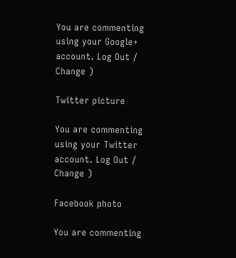You are commenting using your Google+ account. Log Out /  Change )

Twitter picture

You are commenting using your Twitter account. Log Out /  Change )

Facebook photo

You are commenting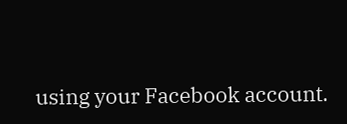using your Facebook account.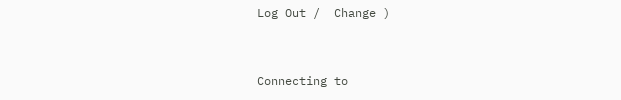Log Out /  Change )


Connecting to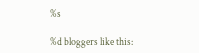%s

%d bloggers like this: